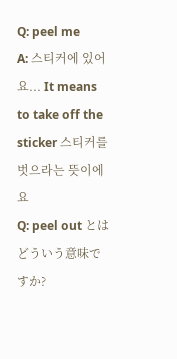Q: peel me
A: 스티커에 있어요... It means to take off the sticker 스티커를 벗으라는 뜻이에요
Q: peel out とはどういう意味ですか?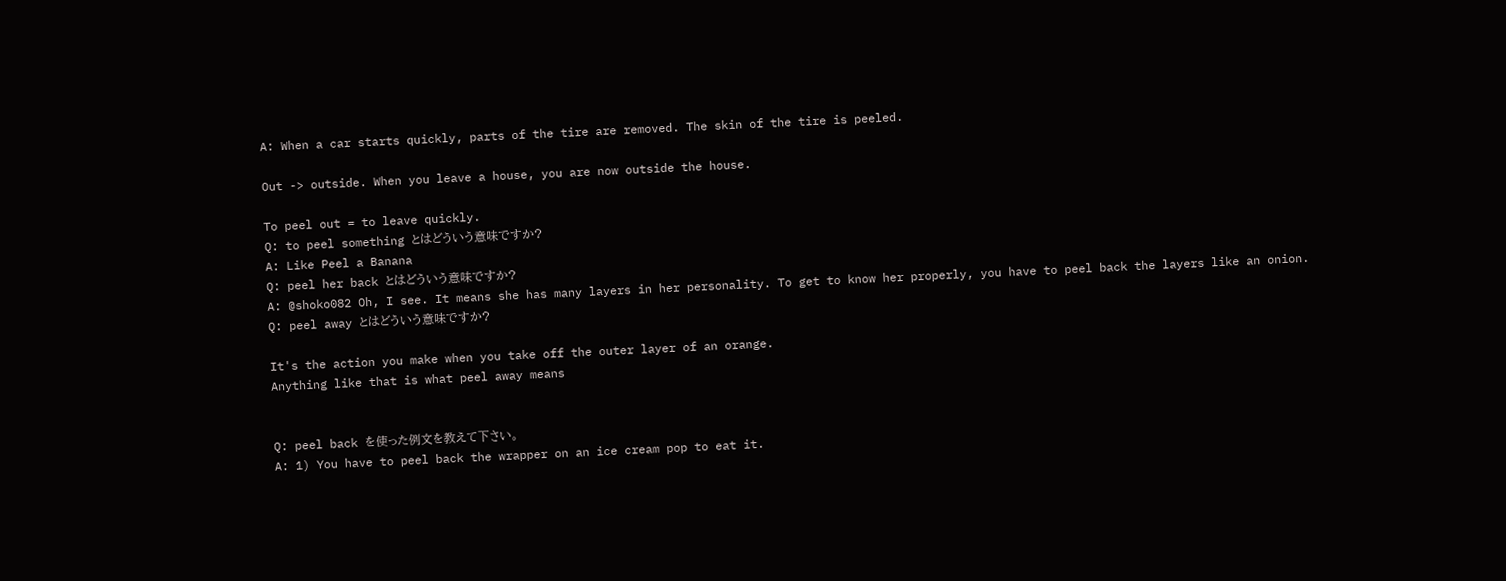A: When a car starts quickly, parts of the tire are removed. The skin of the tire is peeled.

Out -> outside. When you leave a house, you are now outside the house.

To peel out = to leave quickly.
Q: to peel something とはどういう意味ですか?
A: Like Peel a Banana
Q: peel her back とはどういう意味ですか?
A: @shoko082 Oh, I see. It means she has many layers in her personality. To get to know her properly, you have to peel back the layers like an onion.
Q: peel away とはどういう意味ですか?

It's the action you make when you take off the outer layer of an orange.
Anything like that is what peel away means


Q: peel back を使った例文を教えて下さい。
A: 1) You have to peel back the wrapper on an ice cream pop to eat it.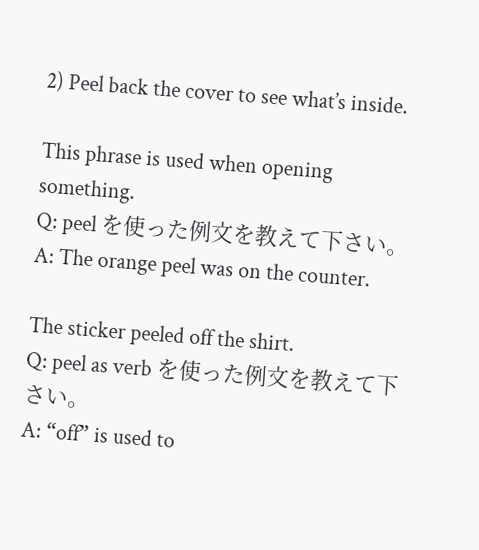2) Peel back the cover to see what’s inside.

This phrase is used when opening something.
Q: peel を使った例文を教えて下さい。
A: The orange peel was on the counter.

The sticker peeled off the shirt.
Q: peel as verb を使った例文を教えて下さい。
A: “off” is used to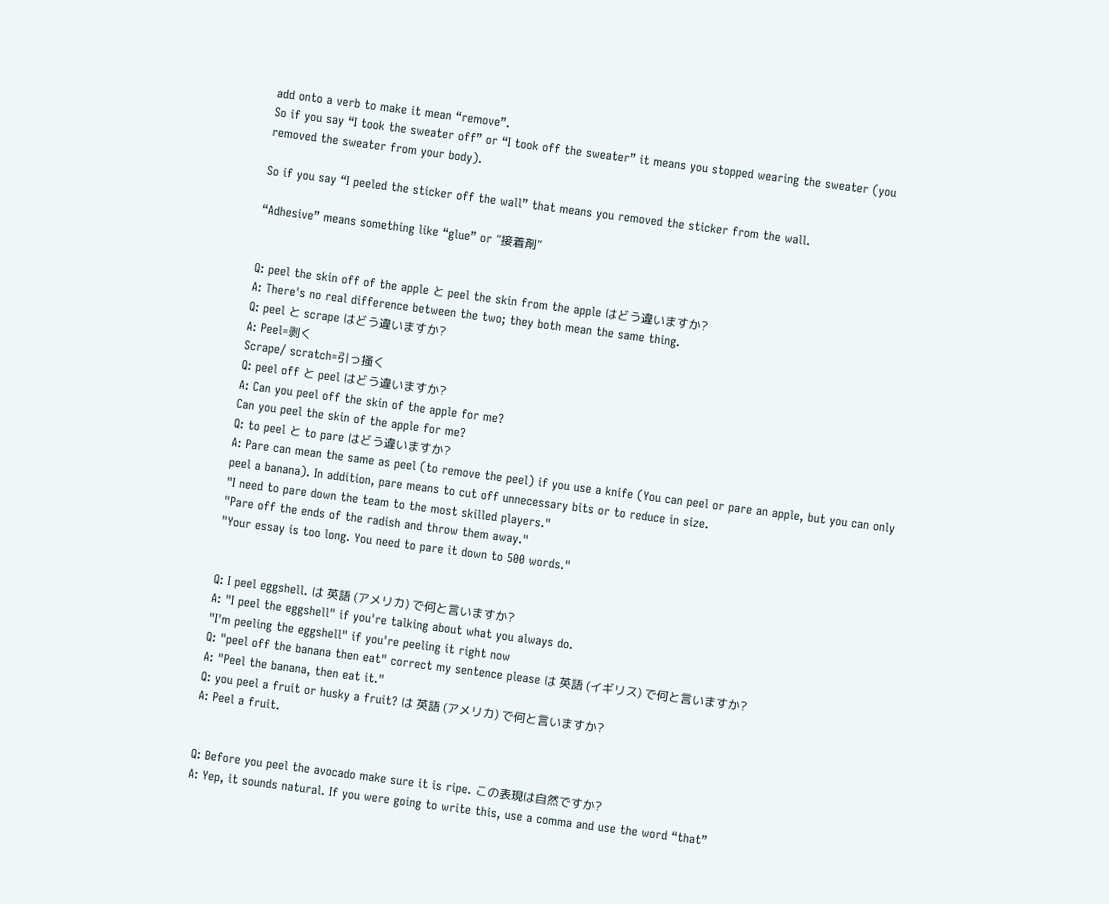add onto a verb to make it mean “remove”.
So if you say “I took the sweater off” or “I took off the sweater” it means you stopped wearing the sweater (you removed the sweater from your body).

So if you say “I peeled the sticker off the wall” that means you removed the sticker from the wall.

“Adhesive” means something like “glue” or “接着剤”


Q: peel the skin off of the apple と peel the skin from the apple はどう違いますか?
A: There's no real difference between the two; they both mean the same thing.
Q: peel と scrape はどう違いますか?
A: Peel=剥く
Scrape/ scratch=引っ掻く
Q: peel off と peel はどう違いますか?
A: Can you peel off the skin of the apple for me?
Can you peel the skin of the apple for me?
Q: to peel と to pare はどう違いますか?
A: Pare can mean the same as peel (to remove the peel) if you use a knife (You can peel or pare an apple, but you can only peel a banana). In addition, pare means to cut off unnecessary bits or to reduce in size.
"I need to pare down the team to the most skilled players."
"Pare off the ends of the radish and throw them away."
"Your essay is too long. You need to pare it down to 500 words."


Q: I peel eggshell. は 英語 (アメリカ) で何と言いますか?
A: "I peel the eggshell" if you're talking about what you always do.
"I'm peeling the eggshell" if you're peeling it right now
Q: "peel off the banana then eat" correct my sentence please は 英語 (イギリス) で何と言いますか?
A: "Peel the banana, then eat it."
Q: you peel a fruit or husky a fruit? は 英語 (アメリカ) で何と言いますか?
A: Peel a fruit.


Q: Before you peel the avocado make sure it is ripe. この表現は自然ですか?
A: Yep, it sounds natural. If you were going to write this, use a comma and use the word “that”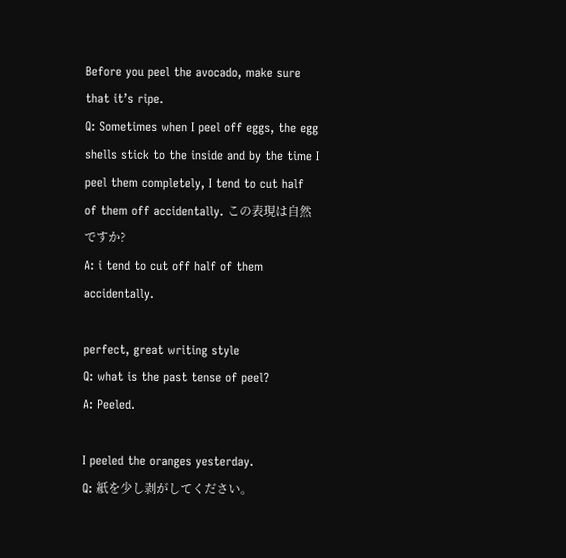Before you peel the avocado, make sure that it’s ripe.
Q: Sometimes when I peel off eggs, the egg shells stick to the inside and by the time I peel them completely, I tend to cut half of them off accidentally. この表現は自然ですか?
A: i tend to cut off half of them accidentally.

perfect, great writing style
Q: what is the past tense of peel?
A: Peeled.

I peeled the oranges yesterday.
Q: 紙を少し剥がしてください。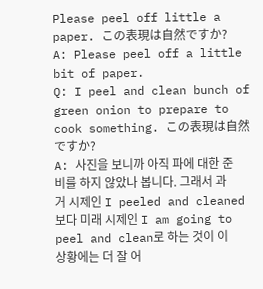Please peel off little a paper. この表現は自然ですか?
A: Please peel off a little bit of paper.
Q: I peel and clean bunch of green onion to prepare to cook something. この表現は自然ですか?
A: 사진을 보니까 아직 파에 대한 준비를 하지 않았나 봅니다. 그래서 과거 시제인 I peeled and cleaned보다 미래 시제인 I am going to peel and clean로 하는 것이 이 상황에는 더 잘 어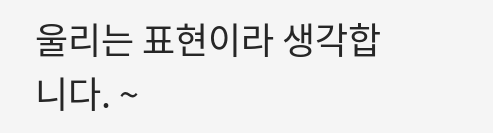울리는 표현이라 생각합니다. ~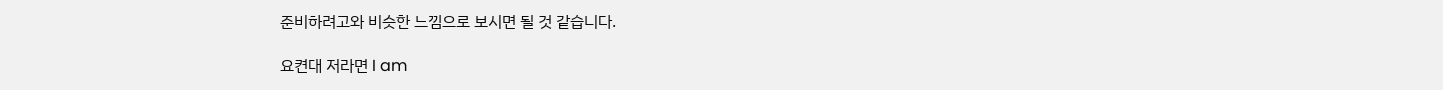준비하려고와 비슷한 느낌으로 보시면 될 것 같습니다.

요켠대 저라면 I am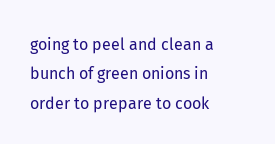going to peel and clean a bunch of green onions in order to prepare to cook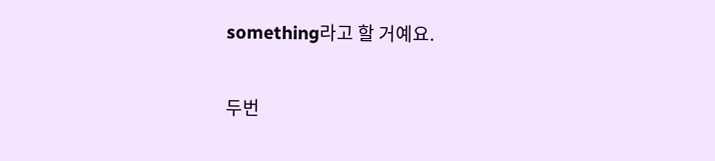something라고 할 거예요.

두번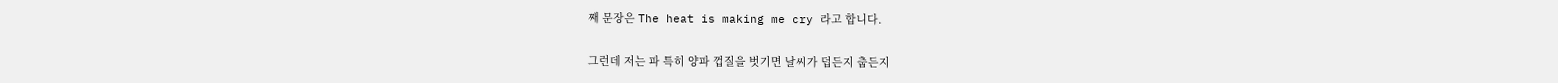째 문장은 The heat is making me cry 라고 합니다.

그런데 저는 파 특히 양파 껍질을 벗기면 날씨가 덥든지 춥든지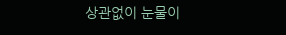상관없이 눈물이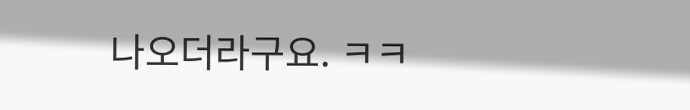나오더라구요. ㅋㅋ